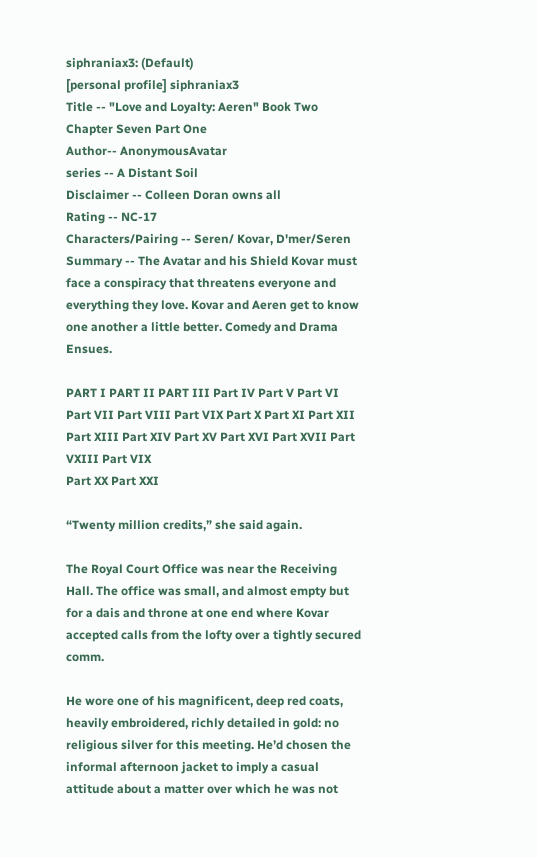siphraniax3: (Default)
[personal profile] siphraniax3
Title -- "Love and Loyalty: Aeren" Book Two Chapter Seven Part One
Author-- AnonymousAvatar
series -- A Distant Soil
Disclaimer -- Colleen Doran owns all
Rating -- NC-17
Characters/Pairing -- Seren/ Kovar, D'mer/Seren
Summary -- The Avatar and his Shield Kovar must face a conspiracy that threatens everyone and everything they love. Kovar and Aeren get to know one another a little better. Comedy and Drama Ensues.

PART I PART II PART III Part IV Part V Part VI Part VII Part VIII Part VIX Part X Part XI Part XII Part XIII Part XIV Part XV Part XVI Part XVII Part VXIII Part VIX
Part XX Part XXI

“Twenty million credits,” she said again.

The Royal Court Office was near the Receiving Hall. The office was small, and almost empty but for a dais and throne at one end where Kovar accepted calls from the lofty over a tightly secured comm.

He wore one of his magnificent, deep red coats, heavily embroidered, richly detailed in gold: no religious silver for this meeting. He’d chosen the informal afternoon jacket to imply a casual attitude about a matter over which he was not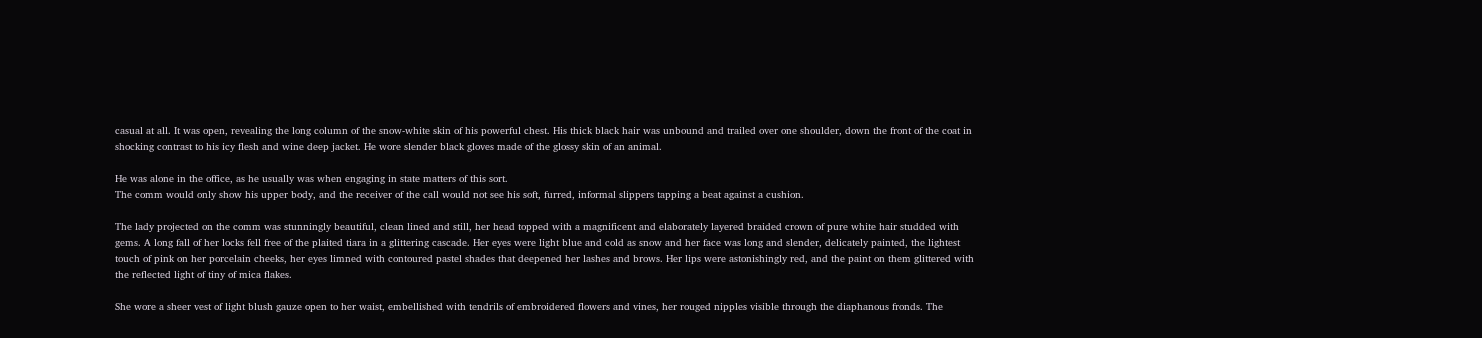casual at all. It was open, revealing the long column of the snow-white skin of his powerful chest. His thick black hair was unbound and trailed over one shoulder, down the front of the coat in shocking contrast to his icy flesh and wine deep jacket. He wore slender black gloves made of the glossy skin of an animal.

He was alone in the office, as he usually was when engaging in state matters of this sort.
The comm would only show his upper body, and the receiver of the call would not see his soft, furred, informal slippers tapping a beat against a cushion.

The lady projected on the comm was stunningly beautiful, clean lined and still, her head topped with a magnificent and elaborately layered braided crown of pure white hair studded with gems. A long fall of her locks fell free of the plaited tiara in a glittering cascade. Her eyes were light blue and cold as snow and her face was long and slender, delicately painted, the lightest touch of pink on her porcelain cheeks, her eyes limned with contoured pastel shades that deepened her lashes and brows. Her lips were astonishingly red, and the paint on them glittered with the reflected light of tiny of mica flakes.

She wore a sheer vest of light blush gauze open to her waist, embellished with tendrils of embroidered flowers and vines, her rouged nipples visible through the diaphanous fronds. The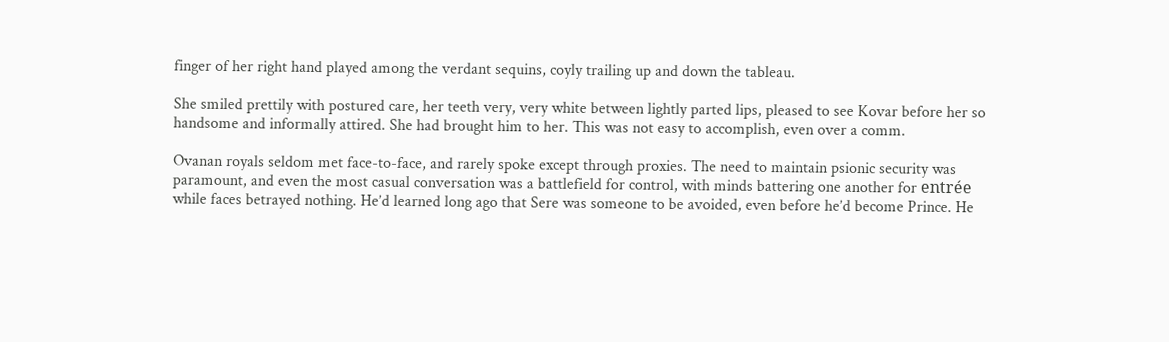finger of her right hand played among the verdant sequins, coyly trailing up and down the tableau.

She smiled prettily with postured care, her teeth very, very white between lightly parted lips, pleased to see Kovar before her so handsome and informally attired. She had brought him to her. This was not easy to accomplish, even over a comm.

Ovanan royals seldom met face-to-face, and rarely spoke except through proxies. The need to maintain psionic security was paramount, and even the most casual conversation was a battlefield for control, with minds battering one another for entrée while faces betrayed nothing. He’d learned long ago that Sere was someone to be avoided, even before he’d become Prince. He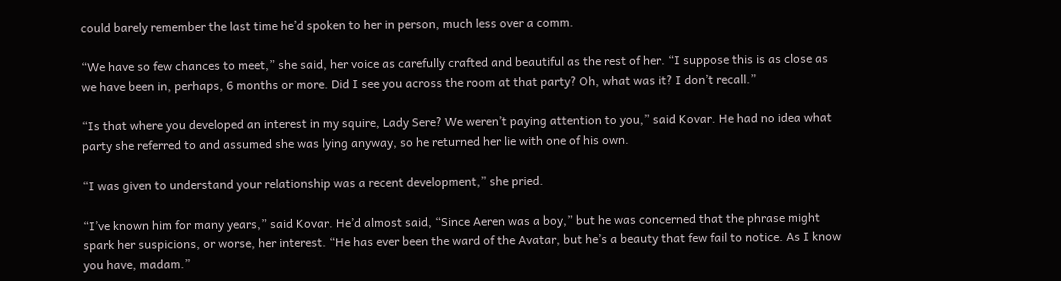could barely remember the last time he’d spoken to her in person, much less over a comm.

“We have so few chances to meet,” she said, her voice as carefully crafted and beautiful as the rest of her. “I suppose this is as close as we have been in, perhaps, 6 months or more. Did I see you across the room at that party? Oh, what was it? I don’t recall.”

“Is that where you developed an interest in my squire, Lady Sere? We weren’t paying attention to you,” said Kovar. He had no idea what party she referred to and assumed she was lying anyway, so he returned her lie with one of his own.

“I was given to understand your relationship was a recent development,” she pried.

“I’ve known him for many years,” said Kovar. He’d almost said, “Since Aeren was a boy,” but he was concerned that the phrase might spark her suspicions, or worse, her interest. “He has ever been the ward of the Avatar, but he’s a beauty that few fail to notice. As I know you have, madam.”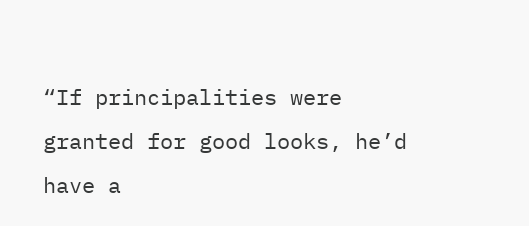“If principalities were granted for good looks, he’d have a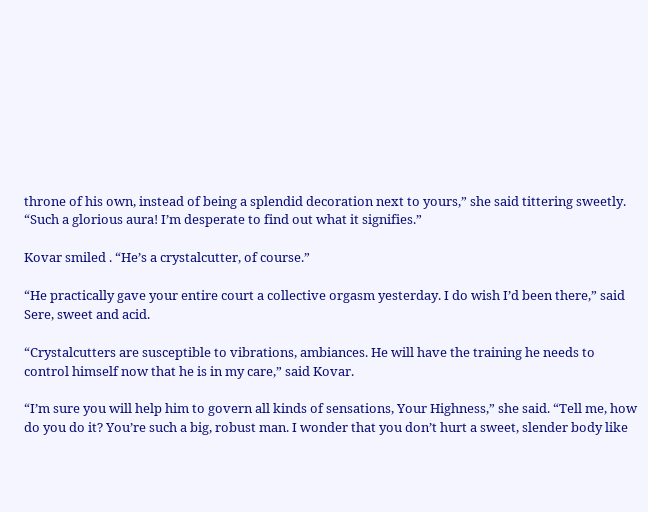throne of his own, instead of being a splendid decoration next to yours,” she said tittering sweetly. “Such a glorious aura! I’m desperate to find out what it signifies.”

Kovar smiled . “He’s a crystalcutter, of course.”

“He practically gave your entire court a collective orgasm yesterday. I do wish I’d been there,” said Sere, sweet and acid.

“Crystalcutters are susceptible to vibrations, ambiances. He will have the training he needs to control himself now that he is in my care,” said Kovar.

“I’m sure you will help him to govern all kinds of sensations, Your Highness,” she said. “Tell me, how do you do it? You’re such a big, robust man. I wonder that you don’t hurt a sweet, slender body like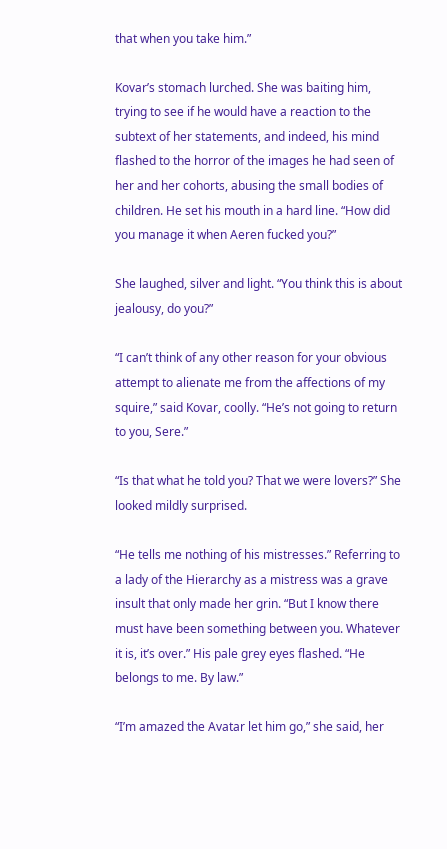that when you take him.”

Kovar’s stomach lurched. She was baiting him, trying to see if he would have a reaction to the subtext of her statements, and indeed, his mind flashed to the horror of the images he had seen of her and her cohorts, abusing the small bodies of children. He set his mouth in a hard line. “How did you manage it when Aeren fucked you?”

She laughed, silver and light. “You think this is about jealousy, do you?”

“I can’t think of any other reason for your obvious attempt to alienate me from the affections of my squire,” said Kovar, coolly. “He’s not going to return to you, Sere.”

“Is that what he told you? That we were lovers?” She looked mildly surprised.

“He tells me nothing of his mistresses.” Referring to a lady of the Hierarchy as a mistress was a grave insult that only made her grin. “But I know there must have been something between you. Whatever it is, it’s over.” His pale grey eyes flashed. “He belongs to me. By law.”

“I’m amazed the Avatar let him go,” she said, her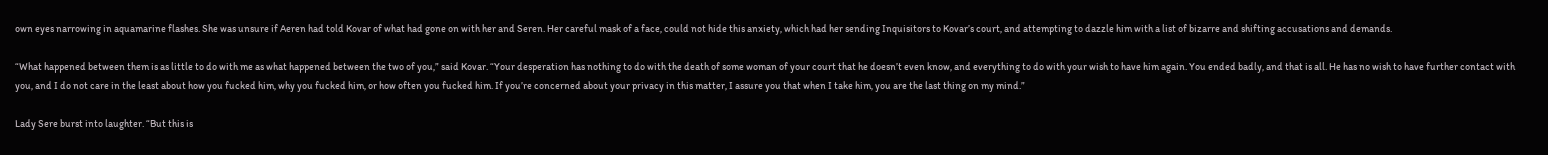own eyes narrowing in aquamarine flashes. She was unsure if Aeren had told Kovar of what had gone on with her and Seren. Her careful mask of a face, could not hide this anxiety, which had her sending Inquisitors to Kovar’s court, and attempting to dazzle him with a list of bizarre and shifting accusations and demands.

“What happened between them is as little to do with me as what happened between the two of you,” said Kovar. “Your desperation has nothing to do with the death of some woman of your court that he doesn’t even know, and everything to do with your wish to have him again. You ended badly, and that is all. He has no wish to have further contact with you, and I do not care in the least about how you fucked him, why you fucked him, or how often you fucked him. If you’re concerned about your privacy in this matter, I assure you that when I take him, you are the last thing on my mind.”

Lady Sere burst into laughter. “But this is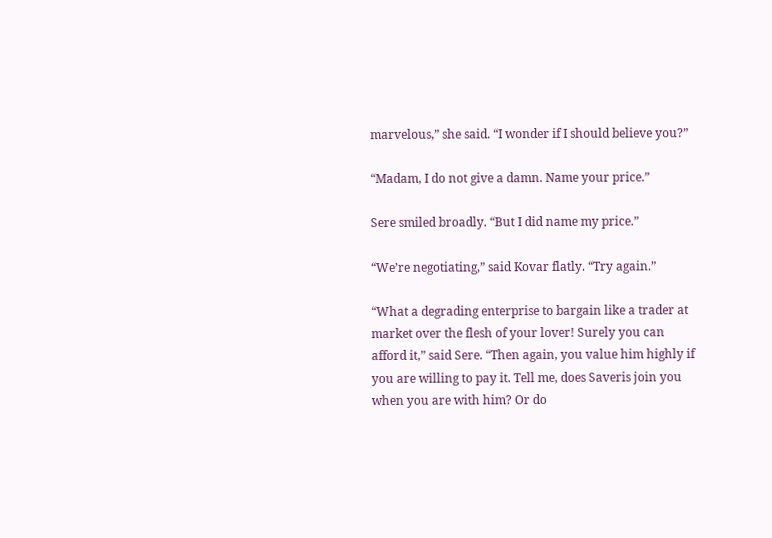marvelous,” she said. “I wonder if I should believe you?”

“Madam, I do not give a damn. Name your price.”

Sere smiled broadly. “But I did name my price.”

“We’re negotiating,” said Kovar flatly. “Try again.”

“What a degrading enterprise to bargain like a trader at market over the flesh of your lover! Surely you can afford it,” said Sere. “Then again, you value him highly if you are willing to pay it. Tell me, does Saveris join you when you are with him? Or do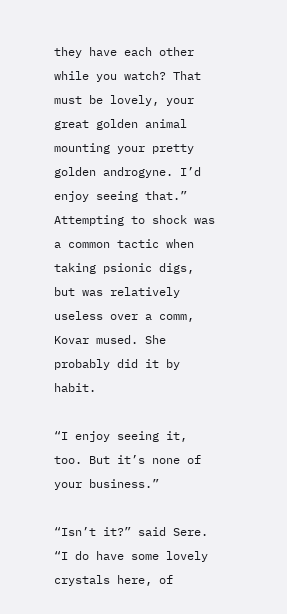they have each other while you watch? That must be lovely, your great golden animal mounting your pretty golden androgyne. I’d enjoy seeing that.” Attempting to shock was a common tactic when taking psionic digs, but was relatively useless over a comm, Kovar mused. She probably did it by habit.

“I enjoy seeing it, too. But it’s none of your business.”

“Isn’t it?” said Sere. “I do have some lovely crystals here, of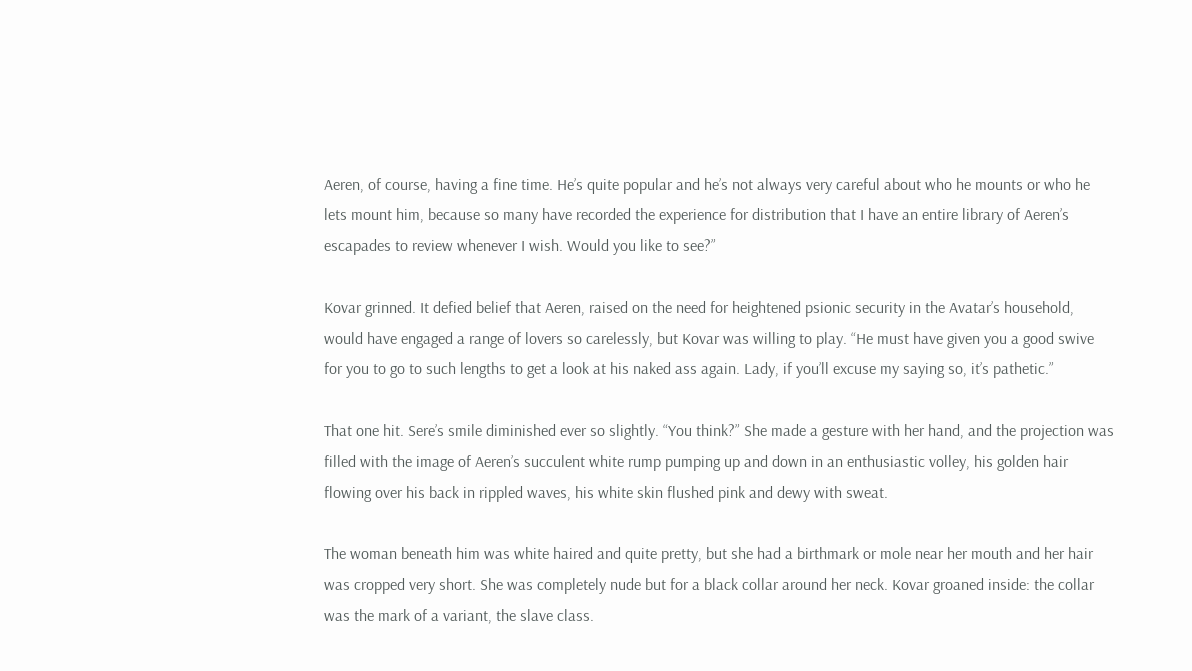Aeren, of course, having a fine time. He’s quite popular and he’s not always very careful about who he mounts or who he lets mount him, because so many have recorded the experience for distribution that I have an entire library of Aeren’s escapades to review whenever I wish. Would you like to see?”

Kovar grinned. It defied belief that Aeren, raised on the need for heightened psionic security in the Avatar’s household, would have engaged a range of lovers so carelessly, but Kovar was willing to play. “He must have given you a good swive for you to go to such lengths to get a look at his naked ass again. Lady, if you’ll excuse my saying so, it’s pathetic.”

That one hit. Sere’s smile diminished ever so slightly. “You think?” She made a gesture with her hand, and the projection was filled with the image of Aeren’s succulent white rump pumping up and down in an enthusiastic volley, his golden hair flowing over his back in rippled waves, his white skin flushed pink and dewy with sweat.

The woman beneath him was white haired and quite pretty, but she had a birthmark or mole near her mouth and her hair was cropped very short. She was completely nude but for a black collar around her neck. Kovar groaned inside: the collar was the mark of a variant, the slave class.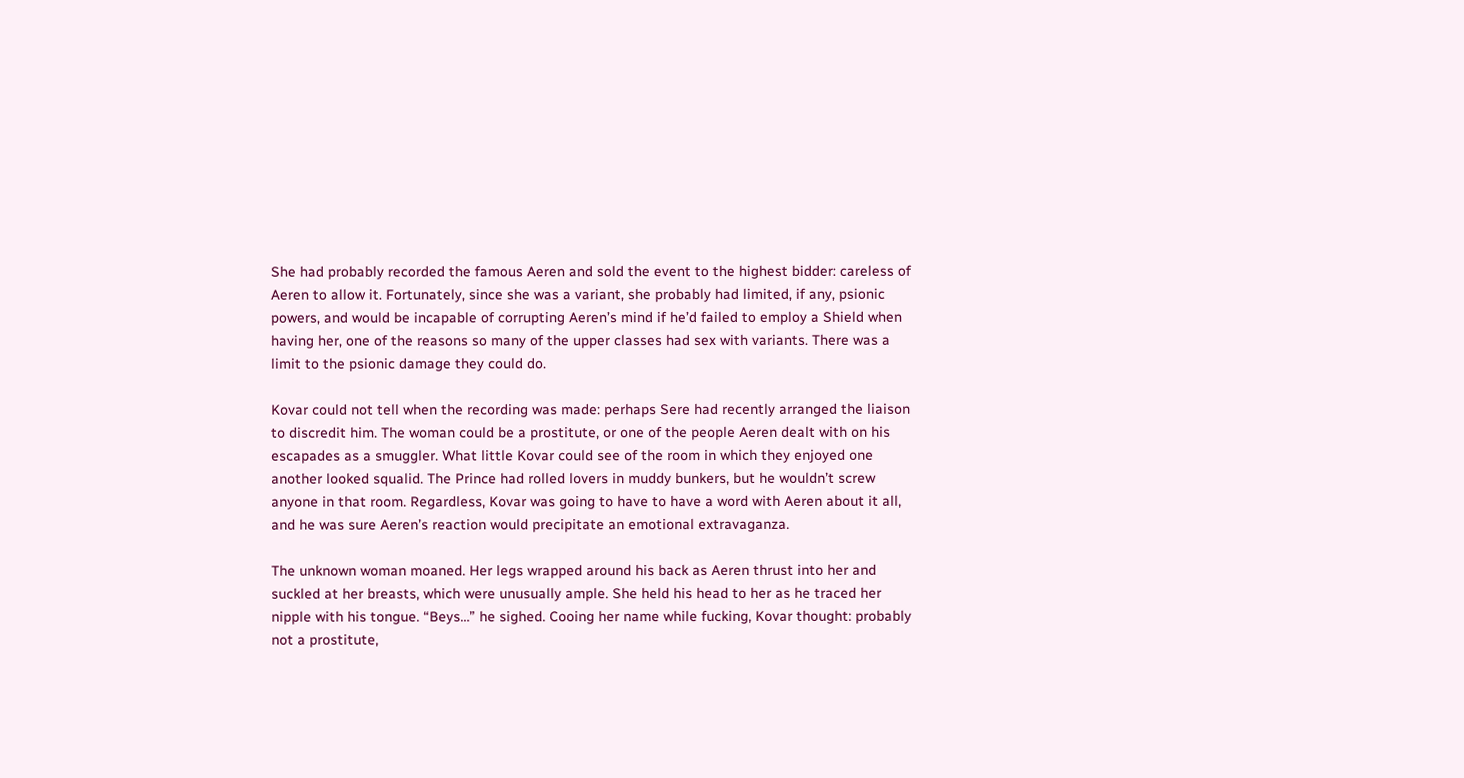She had probably recorded the famous Aeren and sold the event to the highest bidder: careless of Aeren to allow it. Fortunately, since she was a variant, she probably had limited, if any, psionic powers, and would be incapable of corrupting Aeren’s mind if he’d failed to employ a Shield when having her, one of the reasons so many of the upper classes had sex with variants. There was a limit to the psionic damage they could do.

Kovar could not tell when the recording was made: perhaps Sere had recently arranged the liaison to discredit him. The woman could be a prostitute, or one of the people Aeren dealt with on his escapades as a smuggler. What little Kovar could see of the room in which they enjoyed one another looked squalid. The Prince had rolled lovers in muddy bunkers, but he wouldn’t screw anyone in that room. Regardless, Kovar was going to have to have a word with Aeren about it all, and he was sure Aeren’s reaction would precipitate an emotional extravaganza.

The unknown woman moaned. Her legs wrapped around his back as Aeren thrust into her and suckled at her breasts, which were unusually ample. She held his head to her as he traced her nipple with his tongue. “Beys…” he sighed. Cooing her name while fucking, Kovar thought: probably not a prostitute,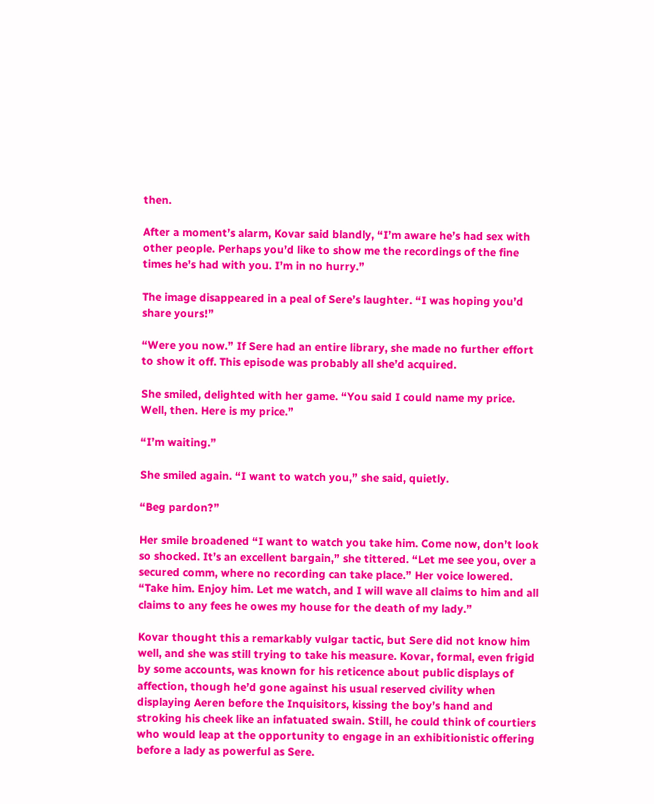then.

After a moment’s alarm, Kovar said blandly, “I’m aware he’s had sex with other people. Perhaps you’d like to show me the recordings of the fine times he’s had with you. I’m in no hurry.”

The image disappeared in a peal of Sere’s laughter. “I was hoping you’d share yours!”

“Were you now.” If Sere had an entire library, she made no further effort to show it off. This episode was probably all she’d acquired.

She smiled, delighted with her game. “You said I could name my price. Well, then. Here is my price.”

“I’m waiting.”

She smiled again. “I want to watch you,” she said, quietly.

“Beg pardon?”

Her smile broadened “I want to watch you take him. Come now, don’t look so shocked. It’s an excellent bargain,” she tittered. “Let me see you, over a secured comm, where no recording can take place.” Her voice lowered.  “Take him. Enjoy him. Let me watch, and I will wave all claims to him and all claims to any fees he owes my house for the death of my lady.”

Kovar thought this a remarkably vulgar tactic, but Sere did not know him well, and she was still trying to take his measure. Kovar, formal, even frigid by some accounts, was known for his reticence about public displays of affection, though he’d gone against his usual reserved civility when displaying Aeren before the Inquisitors, kissing the boy’s hand and stroking his cheek like an infatuated swain. Still, he could think of courtiers who would leap at the opportunity to engage in an exhibitionistic offering before a lady as powerful as Sere.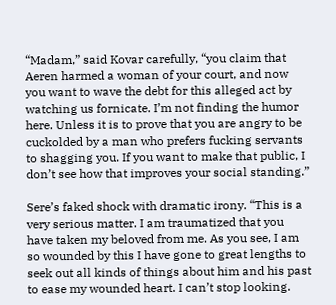“Madam,” said Kovar carefully, “you claim that Aeren harmed a woman of your court, and now you want to wave the debt for this alleged act by watching us fornicate. I’m not finding the humor here. Unless it is to prove that you are angry to be cuckolded by a man who prefers fucking servants to shagging you. If you want to make that public, I don’t see how that improves your social standing.”

Sere’s faked shock with dramatic irony. “This is a very serious matter. I am traumatized that you have taken my beloved from me. As you see, I am so wounded by this I have gone to great lengths to seek out all kinds of things about him and his past to ease my wounded heart. I can’t stop looking.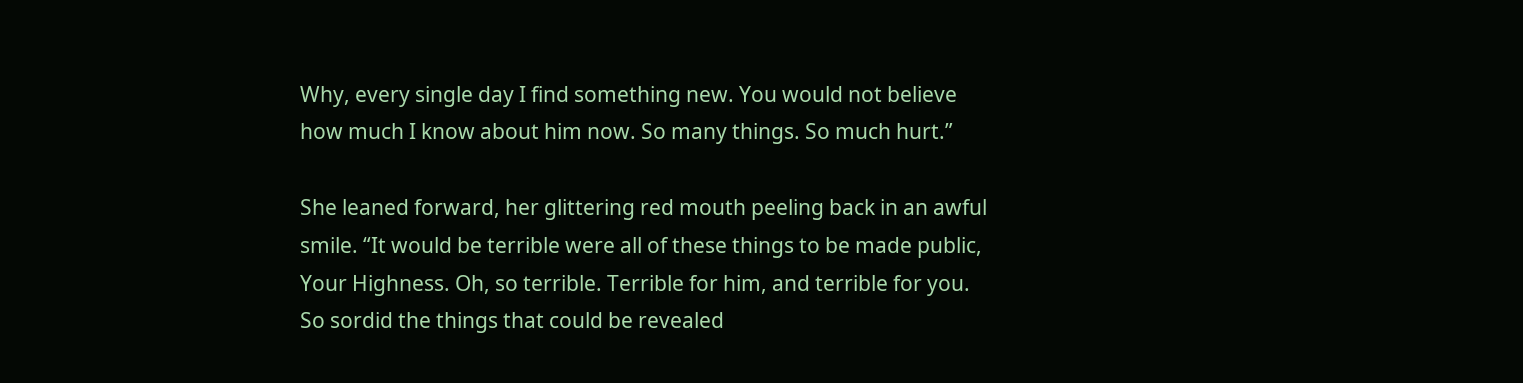Why, every single day I find something new. You would not believe how much I know about him now. So many things. So much hurt.”

She leaned forward, her glittering red mouth peeling back in an awful smile. “It would be terrible were all of these things to be made public, Your Highness. Oh, so terrible. Terrible for him, and terrible for you. So sordid the things that could be revealed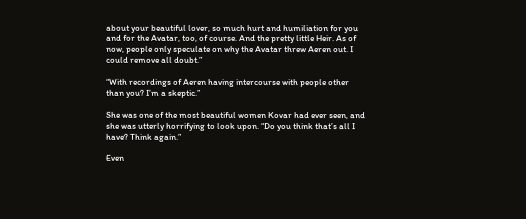about your beautiful lover, so much hurt and humiliation for you and for the Avatar, too, of course. And the pretty little Heir. As of now, people only speculate on why the Avatar threw Aeren out. I could remove all doubt.”

“With recordings of Aeren having intercourse with people other than you? I’m a skeptic.”

She was one of the most beautiful women Kovar had ever seen, and she was utterly horrifying to look upon. “Do you think that’s all I have? Think again.”

Even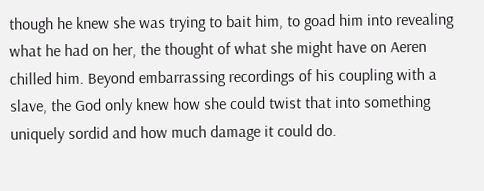though he knew she was trying to bait him, to goad him into revealing what he had on her, the thought of what she might have on Aeren chilled him. Beyond embarrassing recordings of his coupling with a slave, the God only knew how she could twist that into something uniquely sordid and how much damage it could do.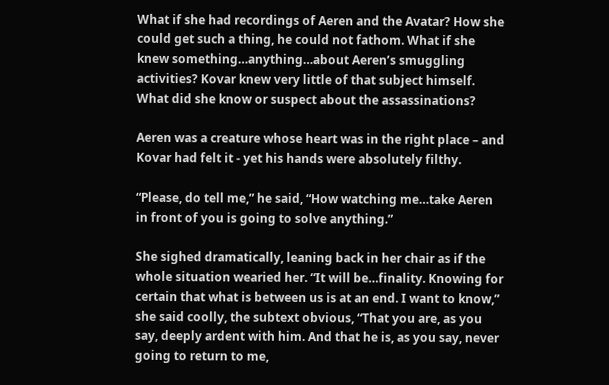What if she had recordings of Aeren and the Avatar? How she could get such a thing, he could not fathom. What if she knew something…anything…about Aeren’s smuggling activities? Kovar knew very little of that subject himself. What did she know or suspect about the assassinations?

Aeren was a creature whose heart was in the right place – and Kovar had felt it - yet his hands were absolutely filthy.

“Please, do tell me,” he said, “How watching me…take Aeren in front of you is going to solve anything.”

She sighed dramatically, leaning back in her chair as if the whole situation wearied her. “It will be…finality. Knowing for certain that what is between us is at an end. I want to know,” she said coolly, the subtext obvious, “That you are, as you say, deeply ardent with him. And that he is, as you say, never going to return to me,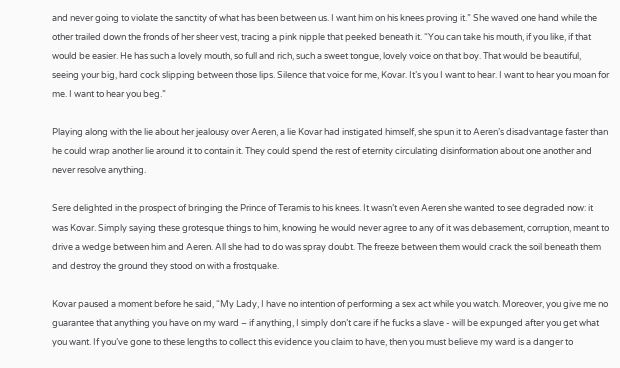and never going to violate the sanctity of what has been between us. I want him on his knees proving it.” She waved one hand while the other trailed down the fronds of her sheer vest, tracing a pink nipple that peeked beneath it. “You can take his mouth, if you like, if that would be easier. He has such a lovely mouth, so full and rich, such a sweet tongue, lovely voice on that boy. That would be beautiful, seeing your big, hard cock slipping between those lips. Silence that voice for me, Kovar. It’s you I want to hear. I want to hear you moan for me. I want to hear you beg.”

Playing along with the lie about her jealousy over Aeren, a lie Kovar had instigated himself, she spun it to Aeren’s disadvantage faster than he could wrap another lie around it to contain it. They could spend the rest of eternity circulating disinformation about one another and never resolve anything.

Sere delighted in the prospect of bringing the Prince of Teramis to his knees. It wasn’t even Aeren she wanted to see degraded now: it was Kovar. Simply saying these grotesque things to him, knowing he would never agree to any of it was debasement, corruption, meant to drive a wedge between him and Aeren. All she had to do was spray doubt. The freeze between them would crack the soil beneath them and destroy the ground they stood on with a frostquake.

Kovar paused a moment before he said, “My Lady, I have no intention of performing a sex act while you watch. Moreover, you give me no guarantee that anything you have on my ward – if anything, I simply don’t care if he fucks a slave - will be expunged after you get what you want. If you’ve gone to these lengths to collect this evidence you claim to have, then you must believe my ward is a danger to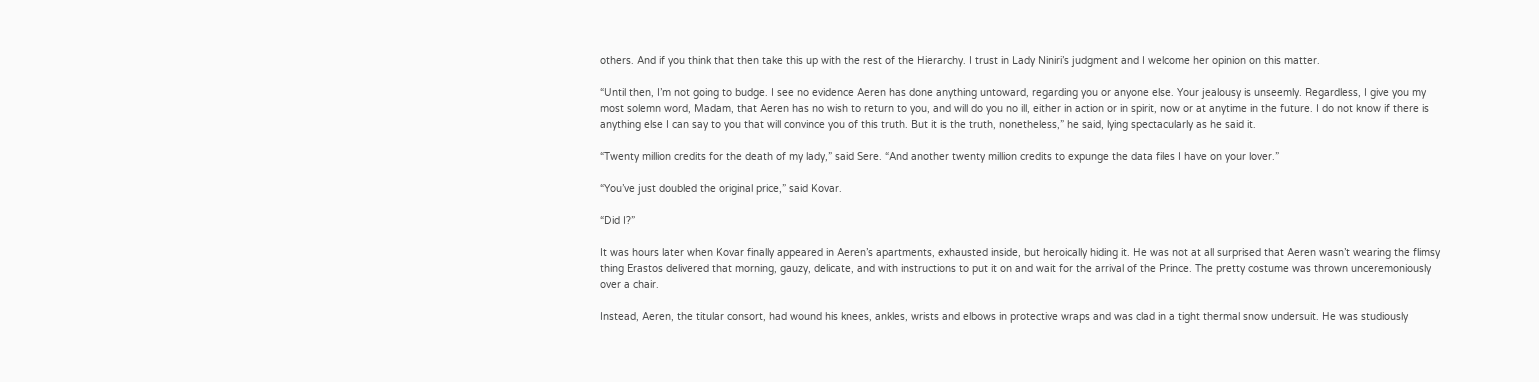others. And if you think that then take this up with the rest of the Hierarchy. I trust in Lady Niniri’s judgment and I welcome her opinion on this matter.

“Until then, I’m not going to budge. I see no evidence Aeren has done anything untoward, regarding you or anyone else. Your jealousy is unseemly. Regardless, I give you my most solemn word, Madam, that Aeren has no wish to return to you, and will do you no ill, either in action or in spirit, now or at anytime in the future. I do not know if there is anything else I can say to you that will convince you of this truth. But it is the truth, nonetheless,” he said, lying spectacularly as he said it.

“Twenty million credits for the death of my lady,” said Sere. “And another twenty million credits to expunge the data files I have on your lover.”

“You’ve just doubled the original price,” said Kovar.

“Did I?”

It was hours later when Kovar finally appeared in Aeren’s apartments, exhausted inside, but heroically hiding it. He was not at all surprised that Aeren wasn’t wearing the flimsy thing Erastos delivered that morning, gauzy, delicate, and with instructions to put it on and wait for the arrival of the Prince. The pretty costume was thrown unceremoniously over a chair.

Instead, Aeren, the titular consort, had wound his knees, ankles, wrists and elbows in protective wraps and was clad in a tight thermal snow undersuit. He was studiously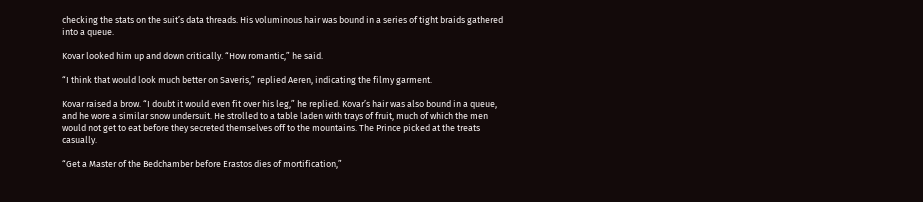checking the stats on the suit’s data threads. His voluminous hair was bound in a series of tight braids gathered into a queue.

Kovar looked him up and down critically. “How romantic,” he said.

“I think that would look much better on Saveris,” replied Aeren, indicating the filmy garment.

Kovar raised a brow. “I doubt it would even fit over his leg,” he replied. Kovar’s hair was also bound in a queue, and he wore a similar snow undersuit. He strolled to a table laden with trays of fruit, much of which the men would not get to eat before they secreted themselves off to the mountains. The Prince picked at the treats casually.

“Get a Master of the Bedchamber before Erastos dies of mortification,”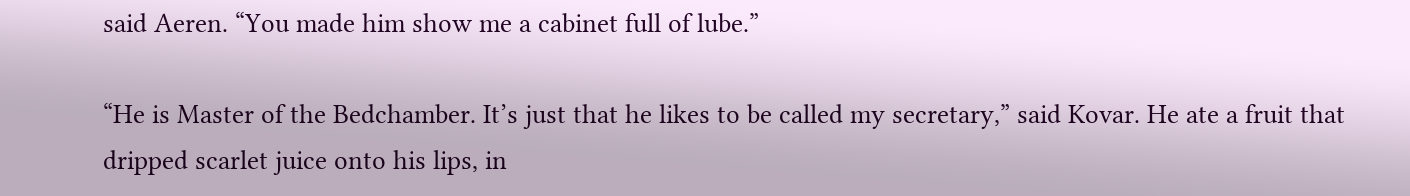said Aeren. “You made him show me a cabinet full of lube.”

“He is Master of the Bedchamber. It’s just that he likes to be called my secretary,” said Kovar. He ate a fruit that dripped scarlet juice onto his lips, in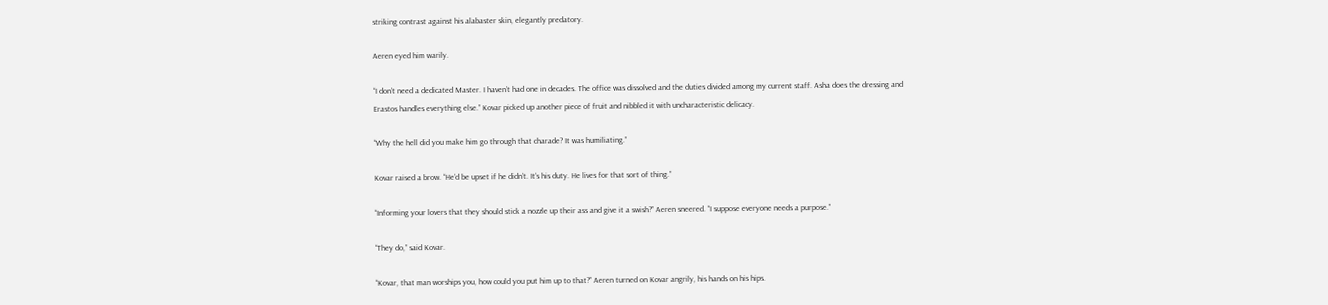striking contrast against his alabaster skin, elegantly predatory.

Aeren eyed him warily.

“I don’t need a dedicated Master. I haven’t had one in decades. The office was dissolved and the duties divided among my current staff. Asha does the dressing and Erastos handles everything else.” Kovar picked up another piece of fruit and nibbled it with uncharacteristic delicacy.

“Why the hell did you make him go through that charade? It was humiliating.”

Kovar raised a brow. “He’d be upset if he didn’t. It’s his duty. He lives for that sort of thing.”

“Informing your lovers that they should stick a nozzle up their ass and give it a swish?” Aeren sneered. “I suppose everyone needs a purpose.”

“They do,” said Kovar.

“Kovar, that man worships you, how could you put him up to that?” Aeren turned on Kovar angrily, his hands on his hips.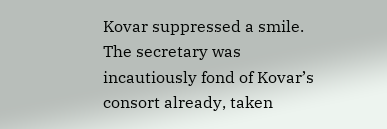Kovar suppressed a smile. The secretary was incautiously fond of Kovar’s consort already, taken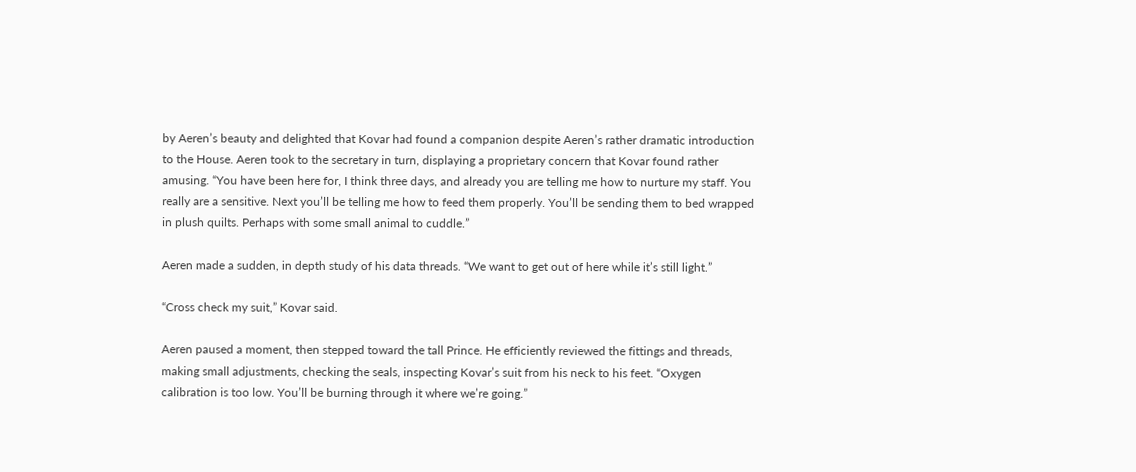by Aeren’s beauty and delighted that Kovar had found a companion despite Aeren’s rather dramatic introduction to the House. Aeren took to the secretary in turn, displaying a proprietary concern that Kovar found rather amusing. “You have been here for, I think three days, and already you are telling me how to nurture my staff. You really are a sensitive. Next you’ll be telling me how to feed them properly. You’ll be sending them to bed wrapped in plush quilts. Perhaps with some small animal to cuddle.”

Aeren made a sudden, in depth study of his data threads. “We want to get out of here while it’s still light.”

“Cross check my suit,” Kovar said.

Aeren paused a moment, then stepped toward the tall Prince. He efficiently reviewed the fittings and threads, making small adjustments, checking the seals, inspecting Kovar’s suit from his neck to his feet. “Oxygen calibration is too low. You’ll be burning through it where we’re going.”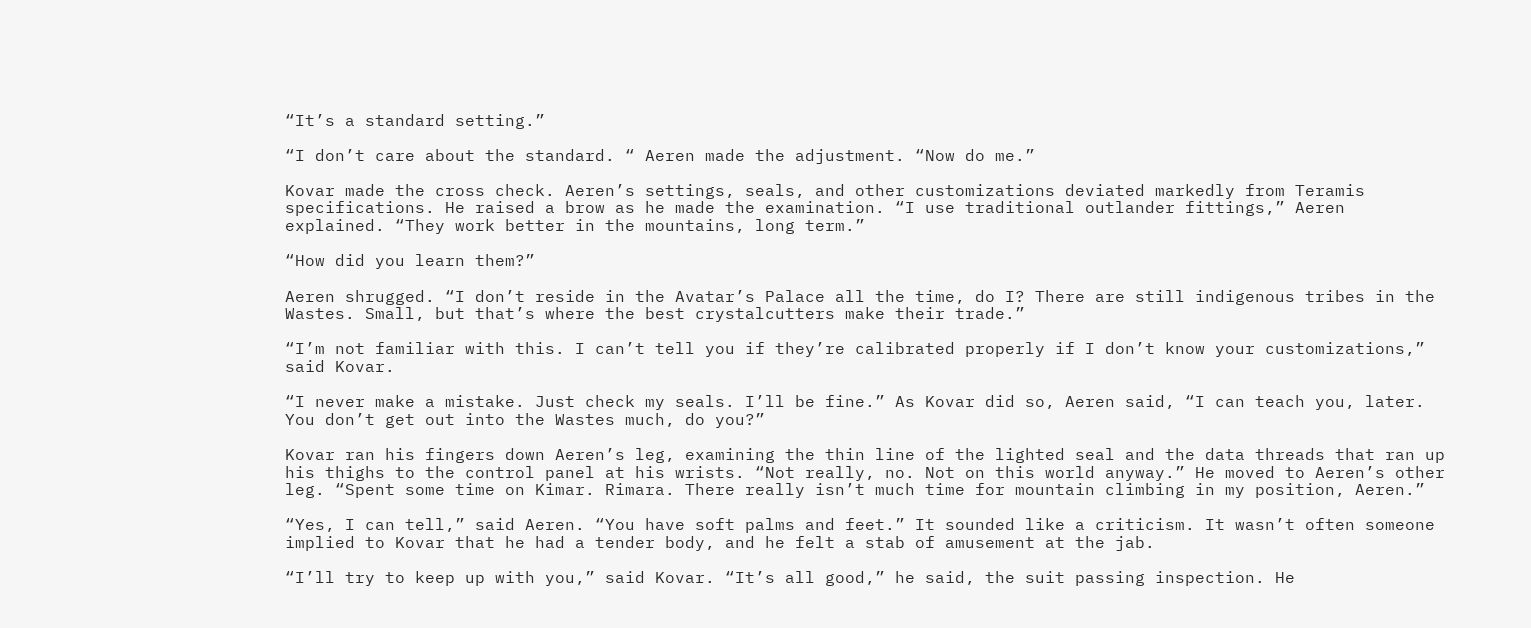“It’s a standard setting.”

“I don’t care about the standard. “ Aeren made the adjustment. “Now do me.”

Kovar made the cross check. Aeren’s settings, seals, and other customizations deviated markedly from Teramis specifications. He raised a brow as he made the examination. “I use traditional outlander fittings,” Aeren explained. “They work better in the mountains, long term.”

“How did you learn them?”

Aeren shrugged. “I don’t reside in the Avatar’s Palace all the time, do I? There are still indigenous tribes in the Wastes. Small, but that’s where the best crystalcutters make their trade.”

“I’m not familiar with this. I can’t tell you if they’re calibrated properly if I don’t know your customizations,” said Kovar.

“I never make a mistake. Just check my seals. I’ll be fine.” As Kovar did so, Aeren said, “I can teach you, later. You don’t get out into the Wastes much, do you?”

Kovar ran his fingers down Aeren’s leg, examining the thin line of the lighted seal and the data threads that ran up his thighs to the control panel at his wrists. “Not really, no. Not on this world anyway.” He moved to Aeren’s other leg. “Spent some time on Kimar. Rimara. There really isn’t much time for mountain climbing in my position, Aeren.”

“Yes, I can tell,” said Aeren. “You have soft palms and feet.” It sounded like a criticism. It wasn’t often someone implied to Kovar that he had a tender body, and he felt a stab of amusement at the jab.

“I’ll try to keep up with you,” said Kovar. “It’s all good,” he said, the suit passing inspection. He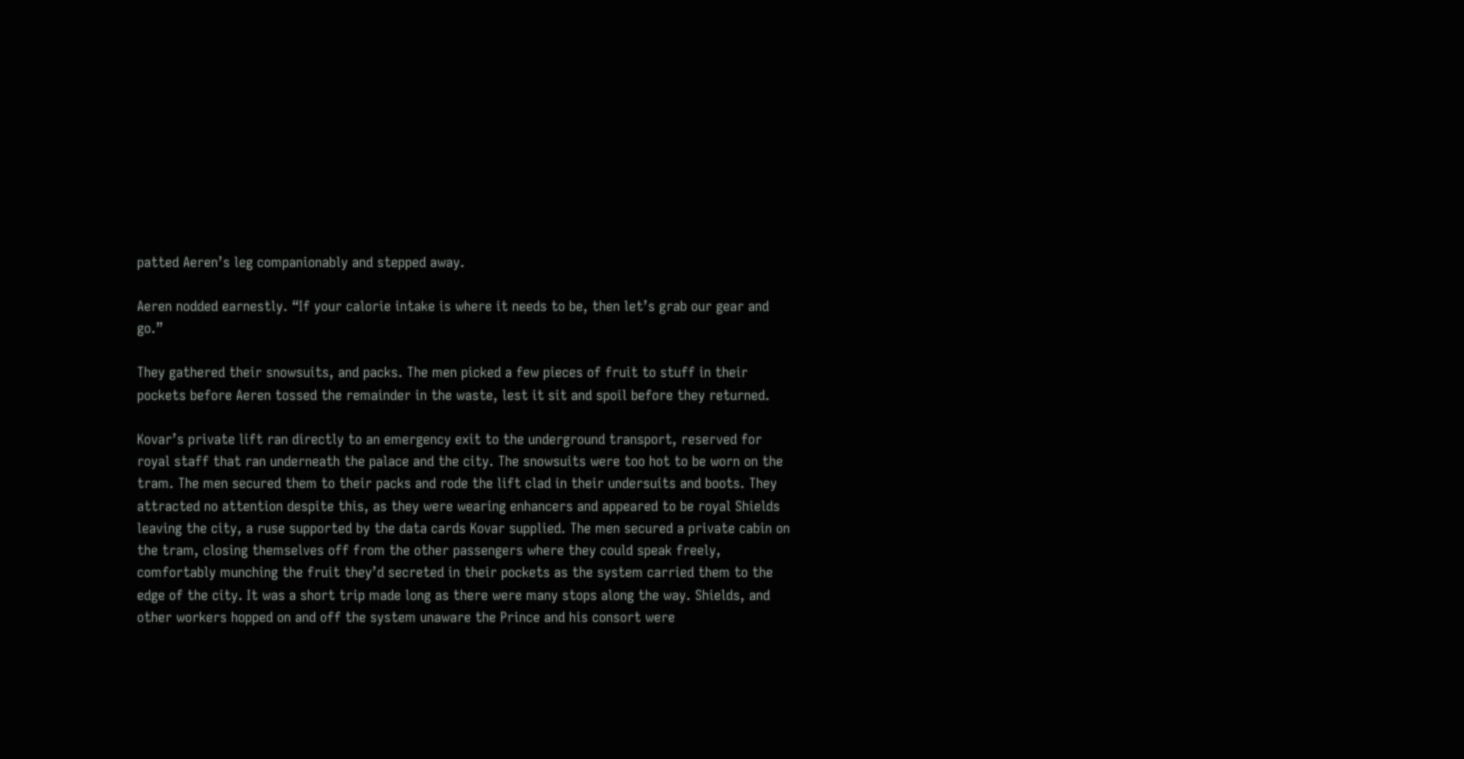patted Aeren’s leg companionably and stepped away.

Aeren nodded earnestly. “If your calorie intake is where it needs to be, then let’s grab our gear and go.”

They gathered their snowsuits, and packs. The men picked a few pieces of fruit to stuff in their pockets before Aeren tossed the remainder in the waste, lest it sit and spoil before they returned.

Kovar’s private lift ran directly to an emergency exit to the underground transport, reserved for royal staff that ran underneath the palace and the city. The snowsuits were too hot to be worn on the tram. The men secured them to their packs and rode the lift clad in their undersuits and boots. They attracted no attention despite this, as they were wearing enhancers and appeared to be royal Shields leaving the city, a ruse supported by the data cards Kovar supplied. The men secured a private cabin on the tram, closing themselves off from the other passengers where they could speak freely, comfortably munching the fruit they’d secreted in their pockets as the system carried them to the edge of the city. It was a short trip made long as there were many stops along the way. Shields, and other workers hopped on and off the system unaware the Prince and his consort were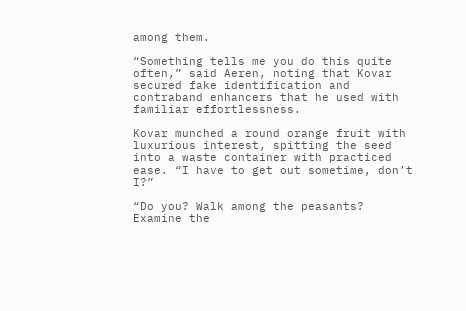among them.

“Something tells me you do this quite often,” said Aeren, noting that Kovar secured fake identification and contraband enhancers that he used with familiar effortlessness.

Kovar munched a round orange fruit with luxurious interest, spitting the seed into a waste container with practiced ease. “I have to get out sometime, don’t I?”

“Do you? Walk among the peasants? Examine the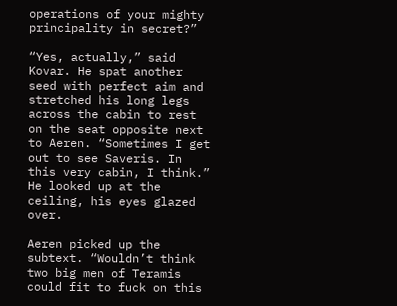operations of your mighty principality in secret?”

“Yes, actually,” said Kovar. He spat another seed with perfect aim and stretched his long legs across the cabin to rest on the seat opposite next to Aeren. “Sometimes I get out to see Saveris. In this very cabin, I think.” He looked up at the ceiling, his eyes glazed over.

Aeren picked up the subtext. “Wouldn’t think two big men of Teramis could fit to fuck on this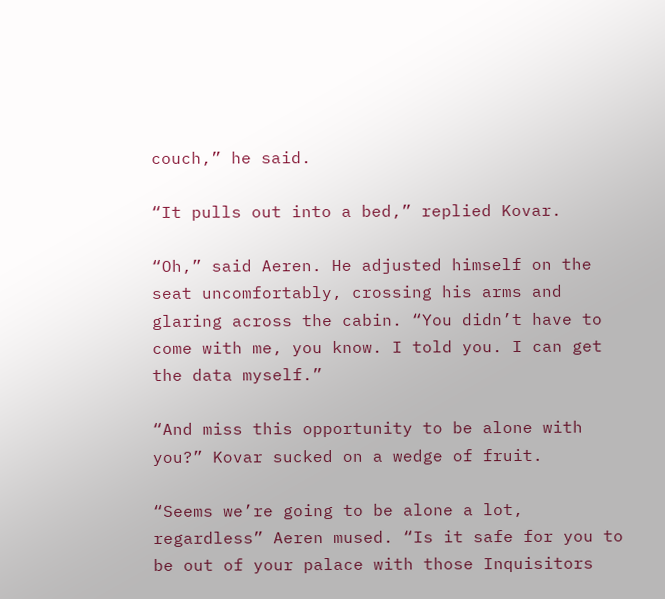couch,” he said.

“It pulls out into a bed,” replied Kovar.

“Oh,” said Aeren. He adjusted himself on the seat uncomfortably, crossing his arms and glaring across the cabin. “You didn’t have to come with me, you know. I told you. I can get the data myself.”

“And miss this opportunity to be alone with you?” Kovar sucked on a wedge of fruit.

“Seems we’re going to be alone a lot, regardless” Aeren mused. “Is it safe for you to be out of your palace with those Inquisitors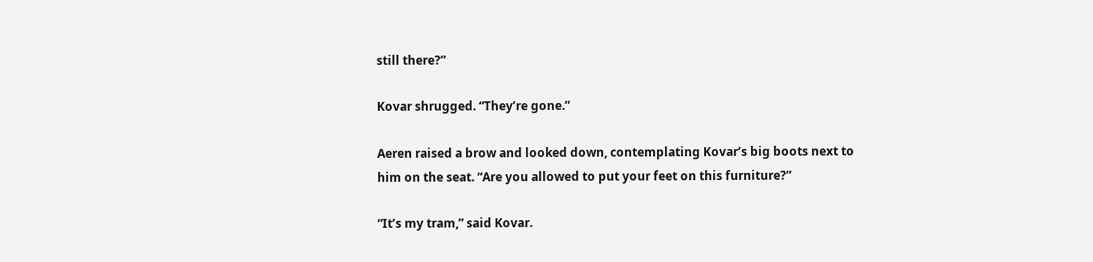still there?”

Kovar shrugged. “They’re gone.”

Aeren raised a brow and looked down, contemplating Kovar’s big boots next to him on the seat. “Are you allowed to put your feet on this furniture?”

“It’s my tram,” said Kovar.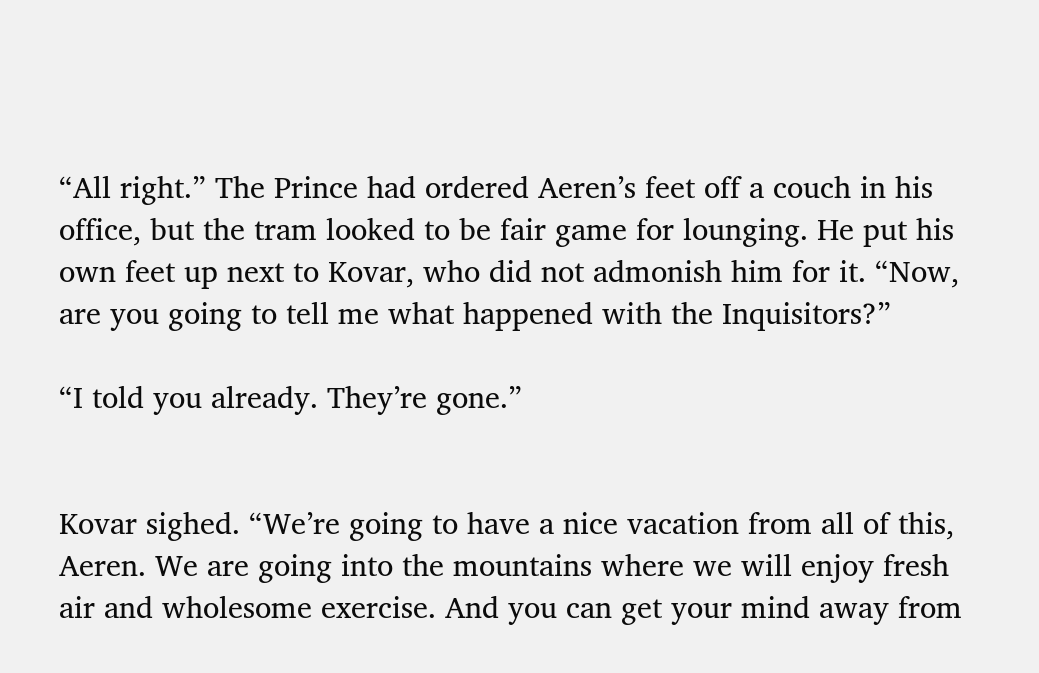“All right.” The Prince had ordered Aeren’s feet off a couch in his office, but the tram looked to be fair game for lounging. He put his own feet up next to Kovar, who did not admonish him for it. “Now, are you going to tell me what happened with the Inquisitors?”

“I told you already. They’re gone.”


Kovar sighed. “We’re going to have a nice vacation from all of this, Aeren. We are going into the mountains where we will enjoy fresh air and wholesome exercise. And you can get your mind away from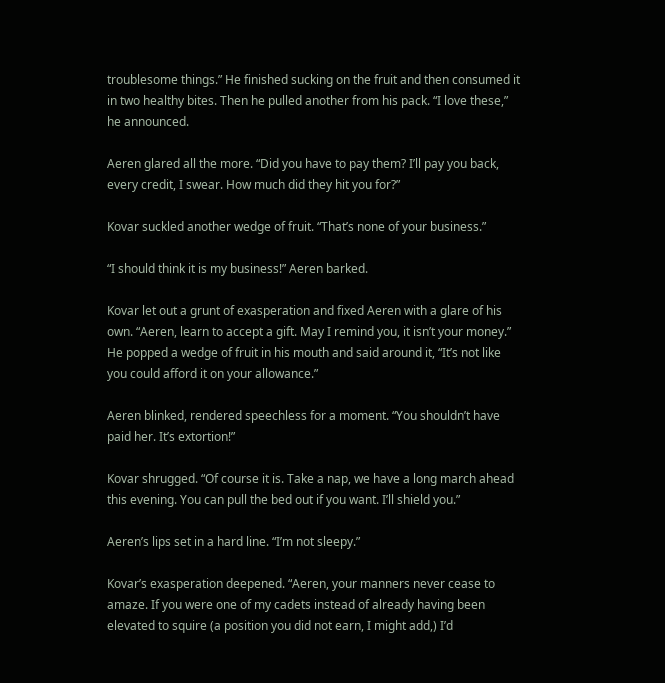troublesome things.” He finished sucking on the fruit and then consumed it in two healthy bites. Then he pulled another from his pack. “I love these,” he announced.

Aeren glared all the more. “Did you have to pay them? I’ll pay you back, every credit, I swear. How much did they hit you for?”

Kovar suckled another wedge of fruit. “That’s none of your business.”

“I should think it is my business!” Aeren barked.

Kovar let out a grunt of exasperation and fixed Aeren with a glare of his own. “Aeren, learn to accept a gift. May I remind you, it isn’t your money.” He popped a wedge of fruit in his mouth and said around it, “It’s not like you could afford it on your allowance.”

Aeren blinked, rendered speechless for a moment. “You shouldn’t have paid her. It’s extortion!”

Kovar shrugged. “Of course it is. Take a nap, we have a long march ahead this evening. You can pull the bed out if you want. I’ll shield you.”

Aeren’s lips set in a hard line. “I’m not sleepy.”

Kovar’s exasperation deepened. “Aeren, your manners never cease to amaze. If you were one of my cadets instead of already having been elevated to squire (a position you did not earn, I might add,) I’d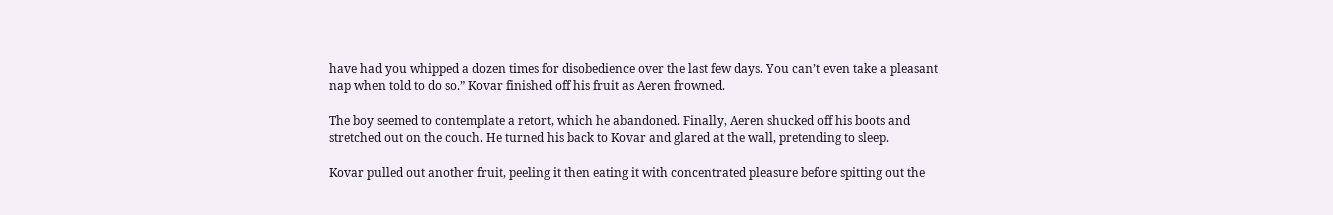have had you whipped a dozen times for disobedience over the last few days. You can’t even take a pleasant nap when told to do so.” Kovar finished off his fruit as Aeren frowned.

The boy seemed to contemplate a retort, which he abandoned. Finally, Aeren shucked off his boots and stretched out on the couch. He turned his back to Kovar and glared at the wall, pretending to sleep.

Kovar pulled out another fruit, peeling it then eating it with concentrated pleasure before spitting out the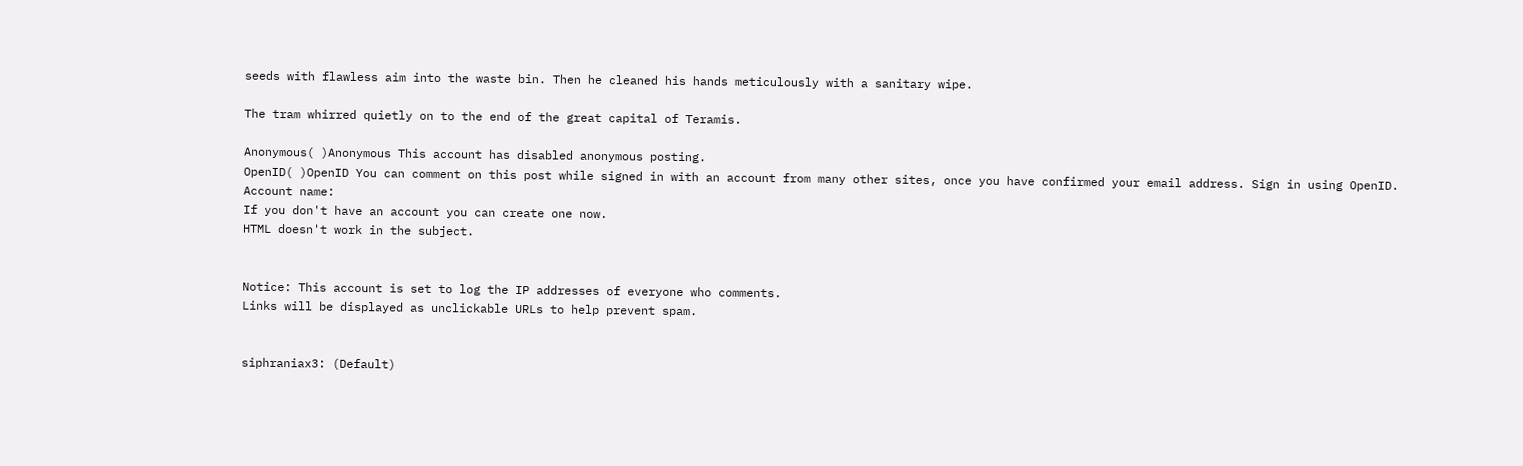seeds with flawless aim into the waste bin. Then he cleaned his hands meticulously with a sanitary wipe.

The tram whirred quietly on to the end of the great capital of Teramis.

Anonymous( )Anonymous This account has disabled anonymous posting.
OpenID( )OpenID You can comment on this post while signed in with an account from many other sites, once you have confirmed your email address. Sign in using OpenID.
Account name:
If you don't have an account you can create one now.
HTML doesn't work in the subject.


Notice: This account is set to log the IP addresses of everyone who comments.
Links will be displayed as unclickable URLs to help prevent spam.


siphraniax3: (Default)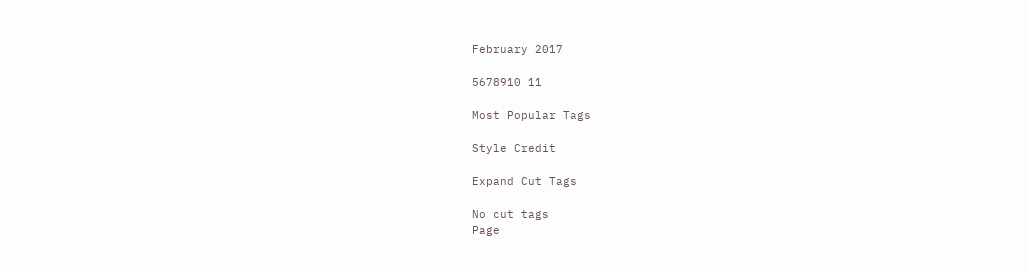February 2017

5678910 11

Most Popular Tags

Style Credit

Expand Cut Tags

No cut tags
Page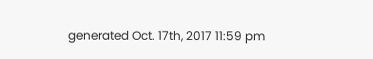generated Oct. 17th, 2017 11:59 pm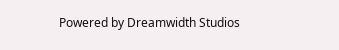Powered by Dreamwidth Studios